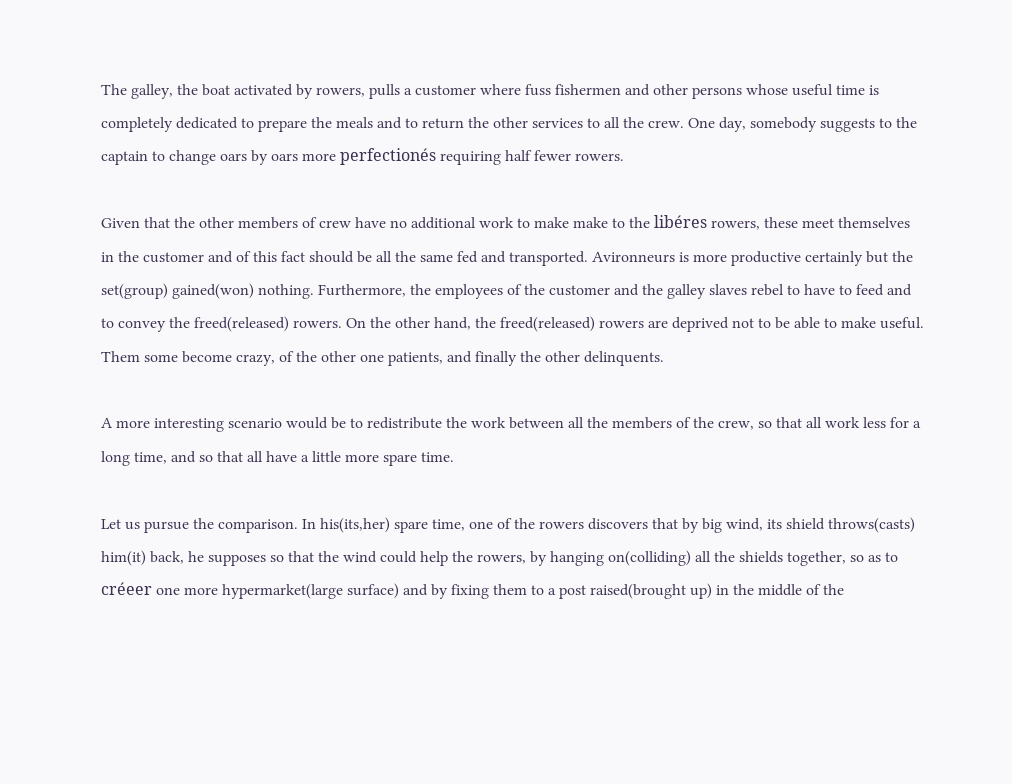The galley, the boat activated by rowers, pulls a customer where fuss fishermen and other persons whose useful time is completely dedicated to prepare the meals and to return the other services to all the crew. One day, somebody suggests to the captain to change oars by oars more perfectionés requiring half fewer rowers.

Given that the other members of crew have no additional work to make make to the libéres rowers, these meet themselves in the customer and of this fact should be all the same fed and transported. Avironneurs is more productive certainly but the set(group) gained(won) nothing. Furthermore, the employees of the customer and the galley slaves rebel to have to feed and to convey the freed(released) rowers. On the other hand, the freed(released) rowers are deprived not to be able to make useful. Them some become crazy, of the other one patients, and finally the other delinquents.

A more interesting scenario would be to redistribute the work between all the members of the crew, so that all work less for a long time, and so that all have a little more spare time.

Let us pursue the comparison. In his(its,her) spare time, one of the rowers discovers that by big wind, its shield throws(casts) him(it) back, he supposes so that the wind could help the rowers, by hanging on(colliding) all the shields together, so as to créeer one more hypermarket(large surface) and by fixing them to a post raised(brought up) in the middle of the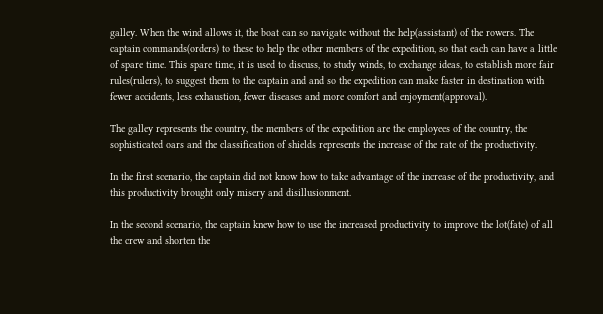galley. When the wind allows it, the boat can so navigate without the help(assistant) of the rowers. The captain commands(orders) to these to help the other members of the expedition, so that each can have a little of spare time. This spare time, it is used to discuss, to study winds, to exchange ideas, to establish more fair rules(rulers), to suggest them to the captain and and so the expedition can make faster in destination with fewer accidents, less exhaustion, fewer diseases and more comfort and enjoyment(approval).

The galley represents the country, the members of the expedition are the employees of the country, the sophisticated oars and the classification of shields represents the increase of the rate of the productivity.

In the first scenario, the captain did not know how to take advantage of the increase of the productivity, and this productivity brought only misery and disillusionment.

In the second scenario, the captain knew how to use the increased productivity to improve the lot(fate) of all the crew and shorten the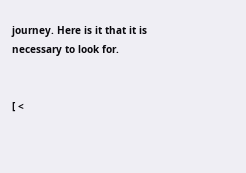journey. Here is it that it is necessary to look for.


[ <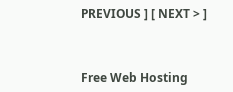PREVIOUS ] [ NEXT > ]



Free Web Hosting